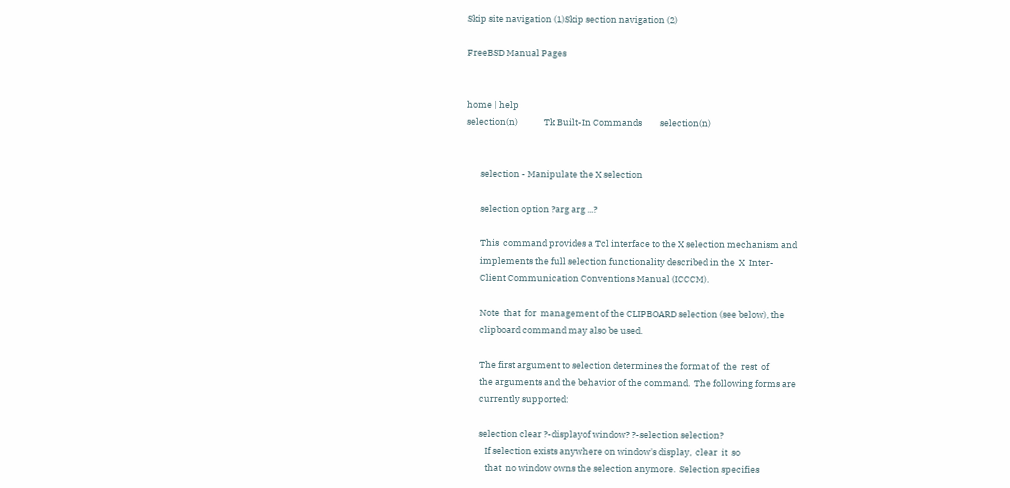Skip site navigation (1)Skip section navigation (2)

FreeBSD Manual Pages


home | help
selection(n)             Tk Built-In Commands         selection(n)


       selection - Manipulate the X selection

       selection option ?arg arg ...?

       This  command provides a Tcl interface to the X selection mechanism and
       implements the full selection functionality described in the  X  Inter-
       Client Communication Conventions Manual (ICCCM).

       Note  that  for  management of the CLIPBOARD selection (see below), the
       clipboard command may also be used.

       The first argument to selection determines the format of  the  rest  of
       the arguments and the behavior of the command.  The following forms are
       currently supported:

       selection clear ?-displayof window? ?-selection selection?
          If selection exists anywhere on window's display,  clear  it  so
          that  no window owns the selection anymore.  Selection specifies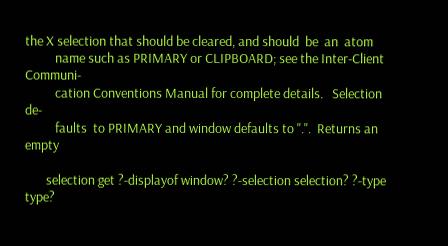the X selection that should be cleared, and should  be  an  atom
          name such as PRIMARY or CLIPBOARD; see the Inter-Client Communi-
          cation Conventions Manual for complete details.   Selection  de-
          faults  to PRIMARY and window defaults to ".".  Returns an empty

       selection get ?-displayof window? ?-selection selection? ?-type type?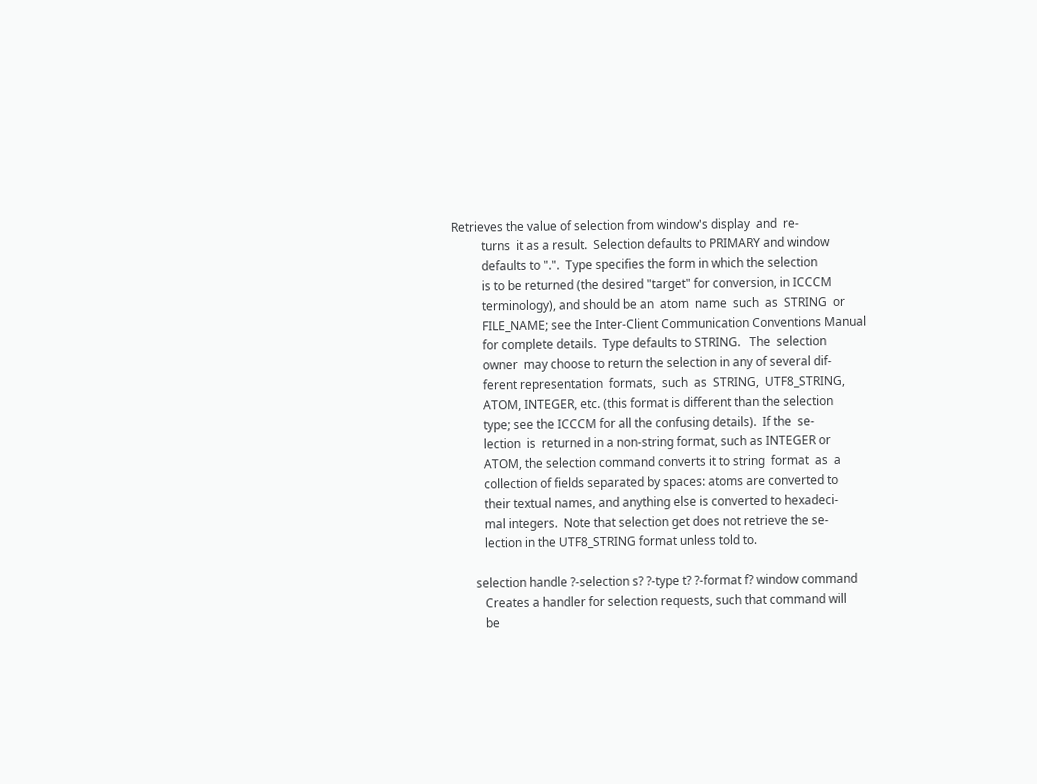Retrieves the value of selection from window's display  and  re-
          turns  it as a result.  Selection defaults to PRIMARY and window
          defaults to ".".  Type specifies the form in which the selection
          is to be returned (the desired "target" for conversion, in ICCCM
          terminology), and should be an  atom  name  such  as  STRING  or
          FILE_NAME; see the Inter-Client Communication Conventions Manual
          for complete details.  Type defaults to STRING.   The  selection
          owner  may choose to return the selection in any of several dif-
          ferent representation  formats,  such  as  STRING,  UTF8_STRING,
          ATOM, INTEGER, etc. (this format is different than the selection
          type; see the ICCCM for all the confusing details).  If the  se-
          lection  is  returned in a non-string format, such as INTEGER or
          ATOM, the selection command converts it to string  format  as  a
          collection of fields separated by spaces: atoms are converted to
          their textual names, and anything else is converted to hexadeci-
          mal integers.  Note that selection get does not retrieve the se-
          lection in the UTF8_STRING format unless told to.

       selection handle ?-selection s? ?-type t? ?-format f? window command
          Creates a handler for selection requests, such that command will
          be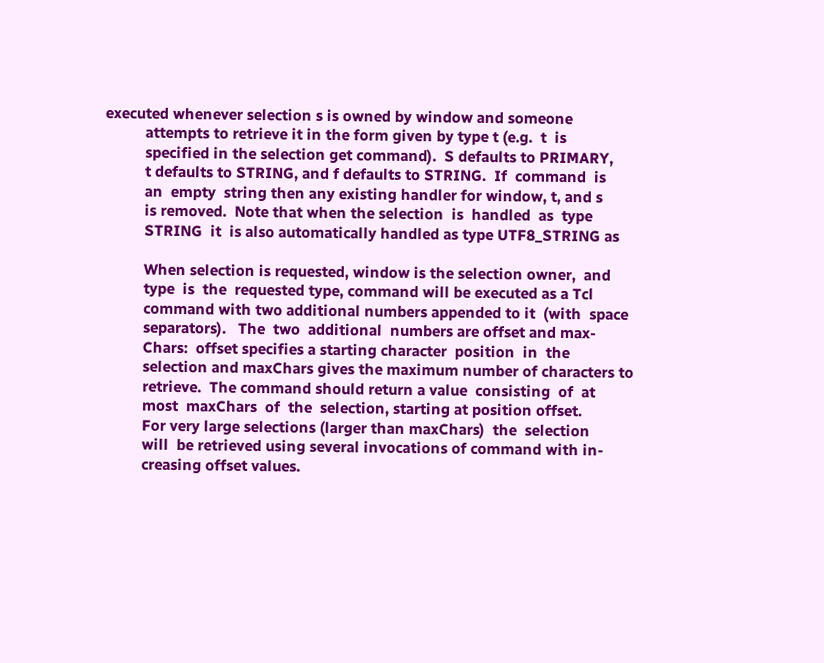executed whenever selection s is owned by window and someone
          attempts to retrieve it in the form given by type t (e.g.  t  is
          specified in the selection get command).  S defaults to PRIMARY,
          t defaults to STRING, and f defaults to STRING.  If  command  is
          an  empty  string then any existing handler for window, t, and s
          is removed.  Note that when the selection  is  handled  as  type
          STRING  it  is also automatically handled as type UTF8_STRING as

          When selection is requested, window is the selection owner,  and
          type  is  the  requested type, command will be executed as a Tcl
          command with two additional numbers appended to it  (with  space
          separators).   The  two  additional  numbers are offset and max-
          Chars:  offset specifies a starting character  position  in  the
          selection and maxChars gives the maximum number of characters to
          retrieve.  The command should return a value  consisting  of  at
          most  maxChars  of  the  selection, starting at position offset.
          For very large selections (larger than maxChars)  the  selection
          will  be retrieved using several invocations of command with in-
          creasing offset values.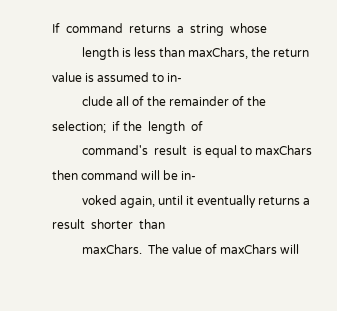If  command  returns  a  string  whose
          length is less than maxChars, the return value is assumed to in-
          clude all of the remainder of the selection;  if the  length  of
          command's  result  is equal to maxChars then command will be in-
          voked again, until it eventually returns a result  shorter  than
          maxChars.  The value of maxChars will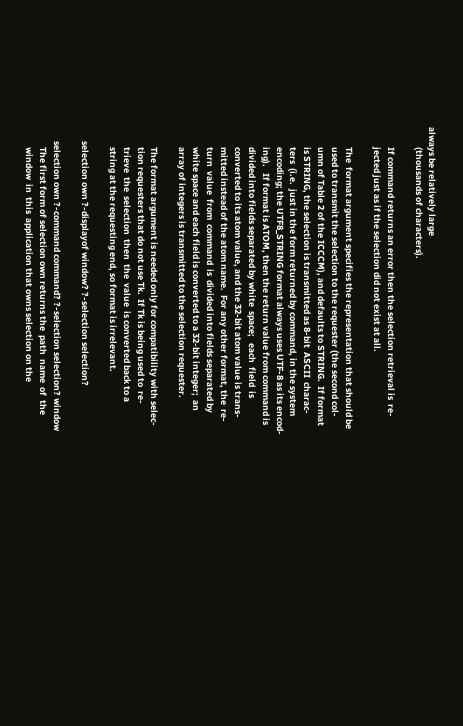always be relatively large
          (thousands of characters).

          If command returns an error then the selection retrieval is  re-
          jected just as if the selection did not exist at all.

          The  format argument specifies the representation that should be
          used to transmit the selection to the requester (the second col-
          umn of Table 2 of the ICCCM), and defaults to STRING.  If format
          is STRING, the selection is transmitted as 8-bit  ASCII  charac-
          ters  (i.e.  just in the form returned by command, in the system
          encoding; the UTF8_STRING format always uses UTF-8 as its encod-
          ing).   If format is ATOM, then the return value from command is
          divided into fields separated by white  space;   each  field  is
          converted to its atom value, and the 32-bit atom value is trans-
          mitted instead of the atom name.  For any other format, the  re-
          turn  value  from  command  is  divided into fields separated by
          white space and each field is converted to a 32-bit integer;  an
          array of integers is transmitted to the selection requester.

          The format argument is needed only for compatibility with selec-
          tion requesters that do not use Tk.  If Tk is being used to  re-
          trieve  the  selection  then  the  value  is converted back to a
          string at the requesting end, so format is irrelevant.

       selection own ?-displayof window? ?-selection selection?

       selection own ?-command command? ?-selection selection? window
          The first form of selection own returns the  path  name  of  the
          window  in  this  application that owns selection on the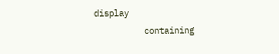display
          containing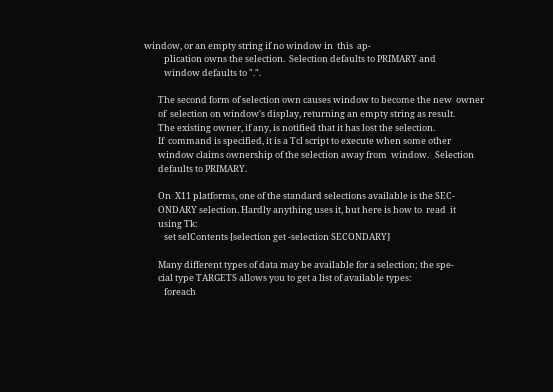window, or an empty string if no window in  this  ap-
          plication owns the selection.  Selection defaults to PRIMARY and
          window defaults to ".".

       The second form of selection own causes window to become the new  owner
       of  selection on window's display, returning an empty string as result.
       The existing owner, if any, is notified that it has lost the selection.
       If  command is specified, it is a Tcl script to execute when some other
       window claims ownership of the selection away from  window.   Selection
       defaults to PRIMARY.

       On  X11 platforms, one of the standard selections available is the SEC-
       ONDARY selection. Hardly anything uses it, but here is how to  read  it
       using Tk:
          set selContents [selection get -selection SECONDARY]

       Many different types of data may be available for a selection; the spe-
       cial type TARGETS allows you to get a list of available types:
          foreach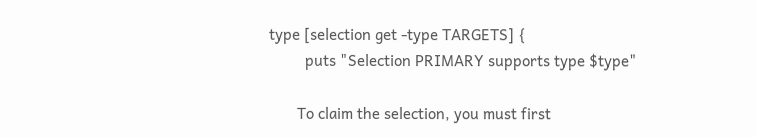type [selection get -type TARGETS] {
         puts "Selection PRIMARY supports type $type"

       To claim the selection, you must first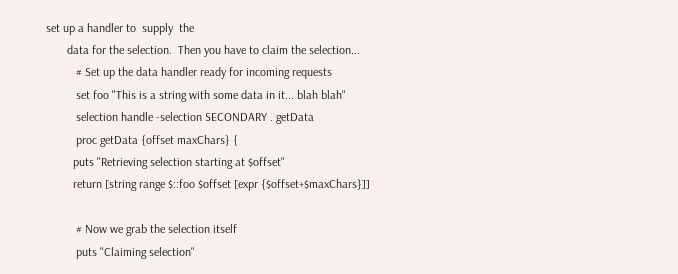set up a handler to  supply  the
       data for the selection.  Then you have to claim the selection...
          # Set up the data handler ready for incoming requests
          set foo "This is a string with some data in it... blah blah"
          selection handle -selection SECONDARY . getData
          proc getData {offset maxChars} {
         puts "Retrieving selection starting at $offset"
         return [string range $::foo $offset [expr {$offset+$maxChars}]]

          # Now we grab the selection itself
          puts "Claiming selection"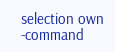selection own -command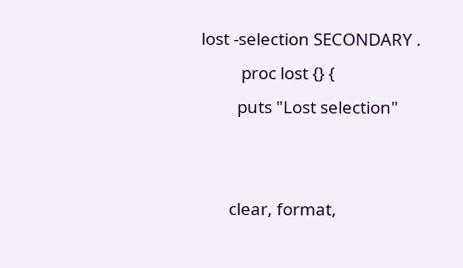lost -selection SECONDARY .
          proc lost {} {
         puts "Lost selection"


       clear, format,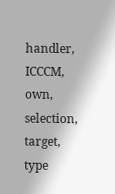handler, ICCCM, own, selection, target, type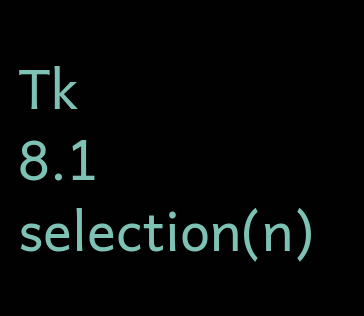Tk                    8.1             selection(n)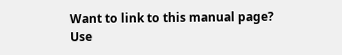Want to link to this manual page? Use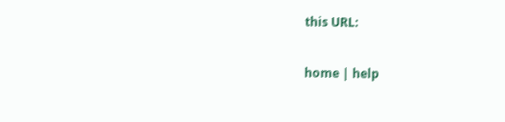this URL:

home | help